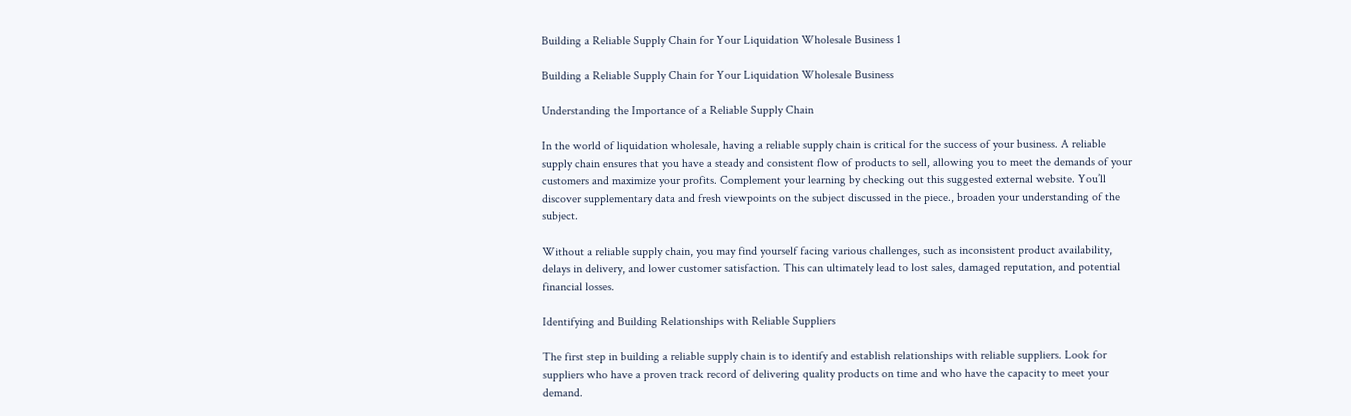Building a Reliable Supply Chain for Your Liquidation Wholesale Business 1

Building a Reliable Supply Chain for Your Liquidation Wholesale Business

Understanding the Importance of a Reliable Supply Chain

In the world of liquidation wholesale, having a reliable supply chain is critical for the success of your business. A reliable supply chain ensures that you have a steady and consistent flow of products to sell, allowing you to meet the demands of your customers and maximize your profits. Complement your learning by checking out this suggested external website. You’ll discover supplementary data and fresh viewpoints on the subject discussed in the piece., broaden your understanding of the subject.

Without a reliable supply chain, you may find yourself facing various challenges, such as inconsistent product availability, delays in delivery, and lower customer satisfaction. This can ultimately lead to lost sales, damaged reputation, and potential financial losses.

Identifying and Building Relationships with Reliable Suppliers

The first step in building a reliable supply chain is to identify and establish relationships with reliable suppliers. Look for suppliers who have a proven track record of delivering quality products on time and who have the capacity to meet your demand.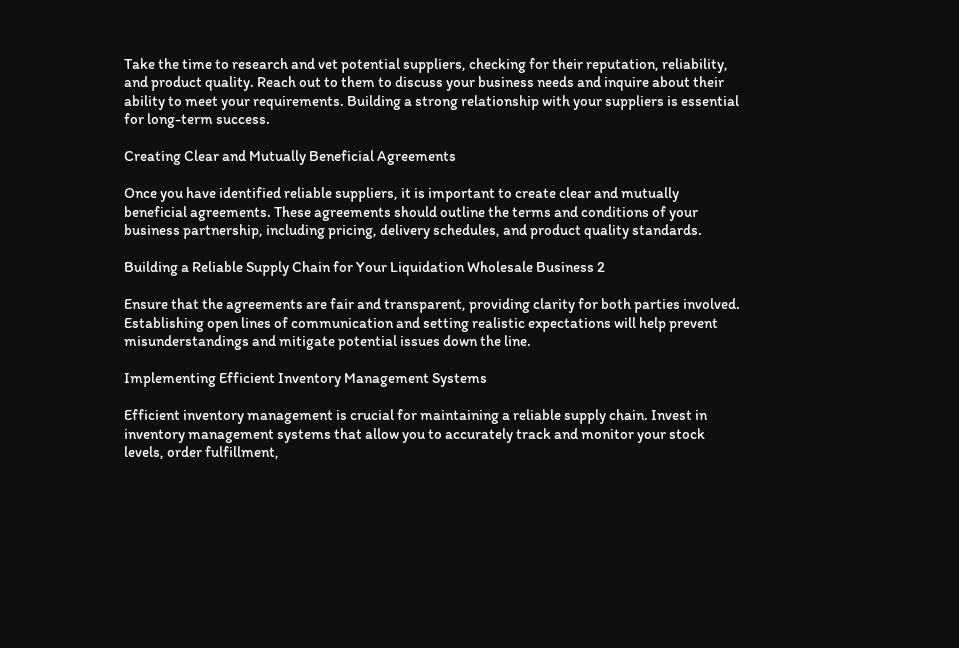Take the time to research and vet potential suppliers, checking for their reputation, reliability, and product quality. Reach out to them to discuss your business needs and inquire about their ability to meet your requirements. Building a strong relationship with your suppliers is essential for long-term success.

Creating Clear and Mutually Beneficial Agreements

Once you have identified reliable suppliers, it is important to create clear and mutually beneficial agreements. These agreements should outline the terms and conditions of your business partnership, including pricing, delivery schedules, and product quality standards.

Building a Reliable Supply Chain for Your Liquidation Wholesale Business 2

Ensure that the agreements are fair and transparent, providing clarity for both parties involved. Establishing open lines of communication and setting realistic expectations will help prevent misunderstandings and mitigate potential issues down the line.

Implementing Efficient Inventory Management Systems

Efficient inventory management is crucial for maintaining a reliable supply chain. Invest in inventory management systems that allow you to accurately track and monitor your stock levels, order fulfillment,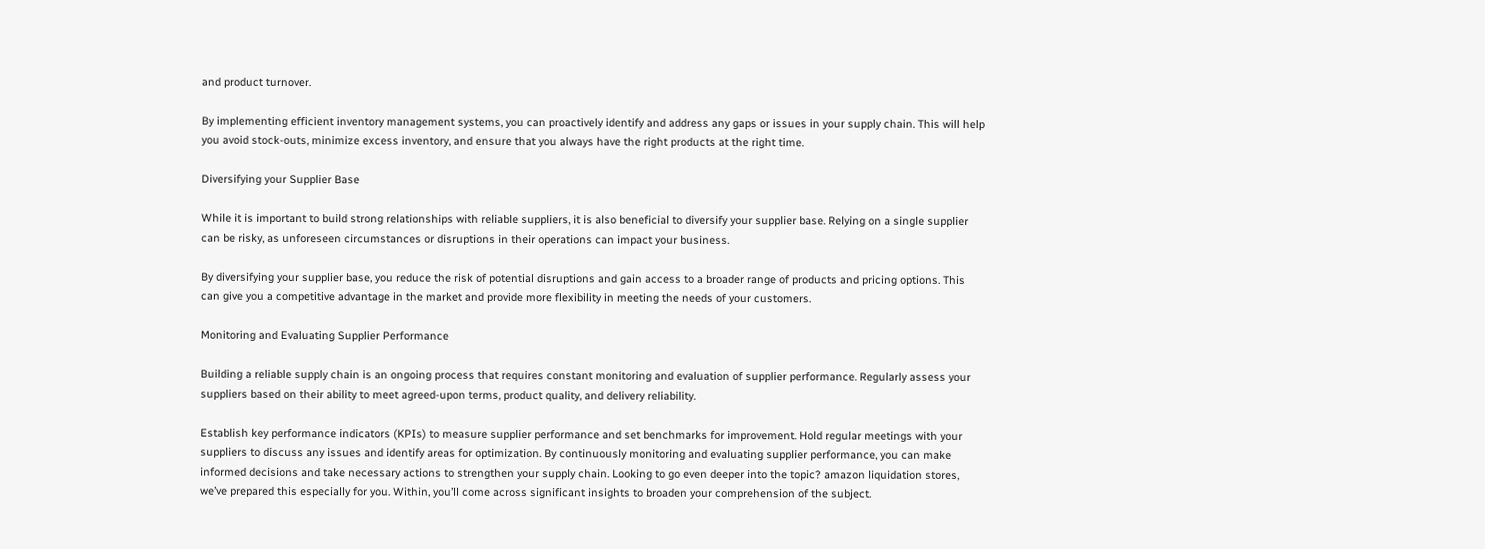and product turnover.

By implementing efficient inventory management systems, you can proactively identify and address any gaps or issues in your supply chain. This will help you avoid stock-outs, minimize excess inventory, and ensure that you always have the right products at the right time.

Diversifying your Supplier Base

While it is important to build strong relationships with reliable suppliers, it is also beneficial to diversify your supplier base. Relying on a single supplier can be risky, as unforeseen circumstances or disruptions in their operations can impact your business.

By diversifying your supplier base, you reduce the risk of potential disruptions and gain access to a broader range of products and pricing options. This can give you a competitive advantage in the market and provide more flexibility in meeting the needs of your customers.

Monitoring and Evaluating Supplier Performance

Building a reliable supply chain is an ongoing process that requires constant monitoring and evaluation of supplier performance. Regularly assess your suppliers based on their ability to meet agreed-upon terms, product quality, and delivery reliability.

Establish key performance indicators (KPIs) to measure supplier performance and set benchmarks for improvement. Hold regular meetings with your suppliers to discuss any issues and identify areas for optimization. By continuously monitoring and evaluating supplier performance, you can make informed decisions and take necessary actions to strengthen your supply chain. Looking to go even deeper into the topic? amazon liquidation stores, we’ve prepared this especially for you. Within, you’ll come across significant insights to broaden your comprehension of the subject.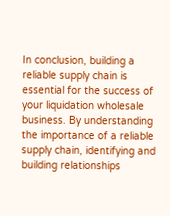In conclusion, building a reliable supply chain is essential for the success of your liquidation wholesale business. By understanding the importance of a reliable supply chain, identifying and building relationships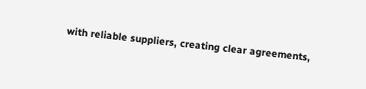with reliable suppliers, creating clear agreements,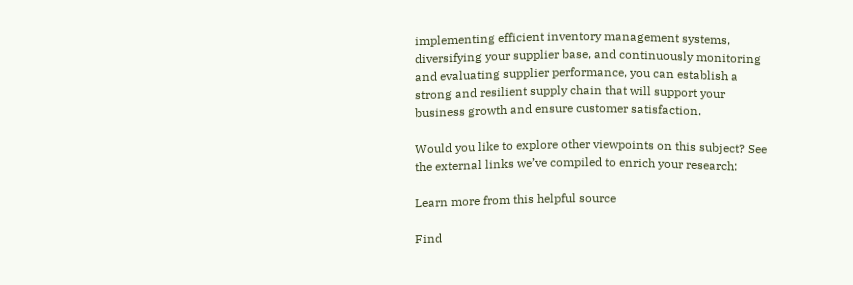implementing efficient inventory management systems, diversifying your supplier base, and continuously monitoring and evaluating supplier performance, you can establish a strong and resilient supply chain that will support your business growth and ensure customer satisfaction.

Would you like to explore other viewpoints on this subject? See the external links we’ve compiled to enrich your research:

Learn more from this helpful source

Find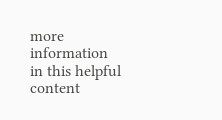more information in this helpful content